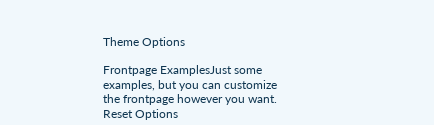Theme Options

Frontpage ExamplesJust some examples, but you can customize the frontpage however you want.
Reset Options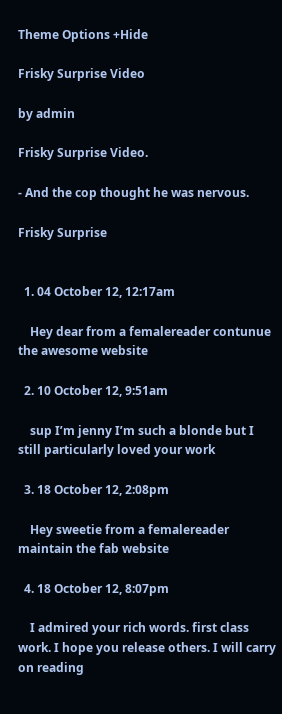Theme Options +Hide

Frisky Surprise Video

by admin

Frisky Surprise Video.

- And the cop thought he was nervous.

Frisky Surprise


  1. 04 October 12, 12:17am

    Hey dear from a femalereader contunue the awesome website

  2. 10 October 12, 9:51am

    sup I’m jenny I’m such a blonde but I still particularly loved your work

  3. 18 October 12, 2:08pm

    Hey sweetie from a femalereader maintain the fab website

  4. 18 October 12, 8:07pm

    I admired your rich words. first class work. I hope you release others. I will carry on reading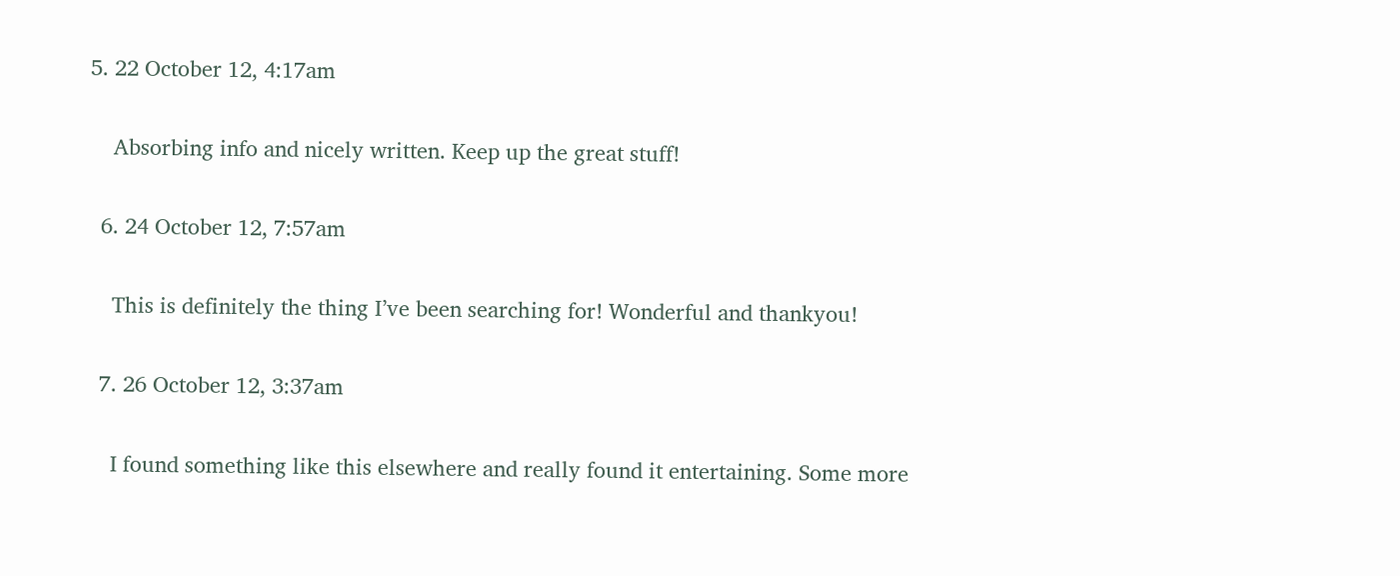5. 22 October 12, 4:17am

    Absorbing info and nicely written. Keep up the great stuff!

  6. 24 October 12, 7:57am

    This is definitely the thing I’ve been searching for! Wonderful and thankyou!

  7. 26 October 12, 3:37am

    I found something like this elsewhere and really found it entertaining. Some more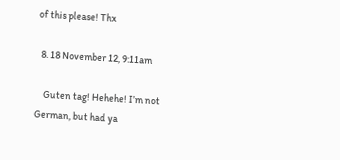of this please! Thx

  8. 18 November 12, 9:11am

    Guten tag! Hehehe! I’m not German, but had ya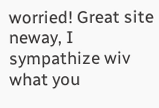worried! Great site neway, I sympathize wiv what you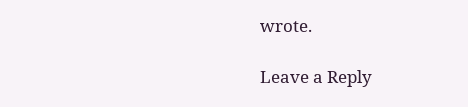wrote.

Leave a Reply